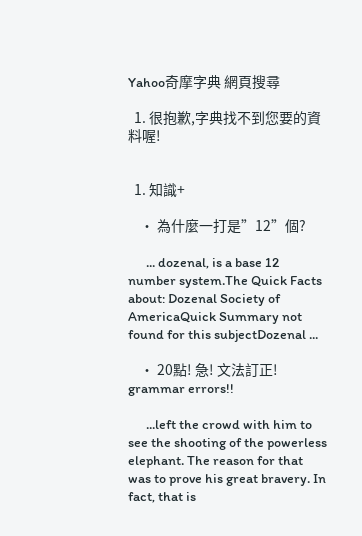Yahoo奇摩字典 網頁搜尋

  1. 很抱歉,字典找不到您要的資料喔!


  1. 知識+

    • 為什麼一打是”12”個?

      ... dozenal, is a base 12 number system.The Quick Facts about: Dozenal Society of AmericaQuick Summary not found for this subjectDozenal ...

    • 20點! 急! 文法訂正! grammar errors!!

      ...left the crowd with him to see the shooting of the powerless elephant. The reason for that was to prove his great bravery. In fact, that is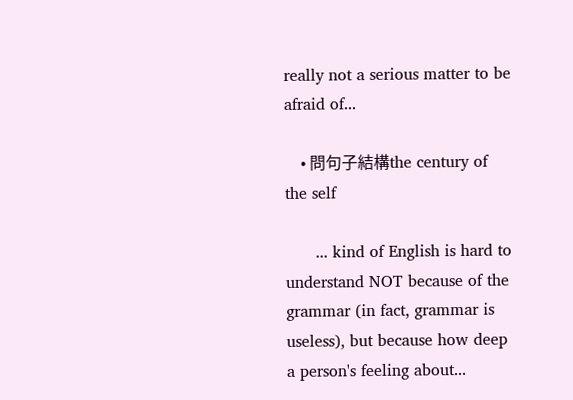really not a serious matter to be afraid of...

    • 問句子結構the century of the self

      ... kind of English is hard to understand NOT because of the grammar (in fact, grammar is useless), but because how deep a person's feeling about...